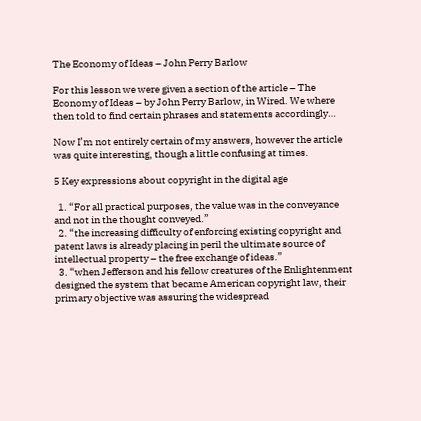The Economy of Ideas – John Perry Barlow

For this lesson we were given a section of the article – The Economy of Ideas – by John Perry Barlow, in Wired. We where then told to find certain phrases and statements accordingly…

Now I’m not entirely certain of my answers, however the article was quite interesting, though a little confusing at times.

5 Key expressions about copyright in the digital age

  1. “For all practical purposes, the value was in the conveyance and not in the thought conveyed.”
  2. “the increasing difficulty of enforcing existing copyright and patent laws is already placing in peril the ultimate source of intellectual property – the free exchange of ideas.”
  3. “when Jefferson and his fellow creatures of the Enlightenment designed the system that became American copyright law, their primary objective was assuring the widespread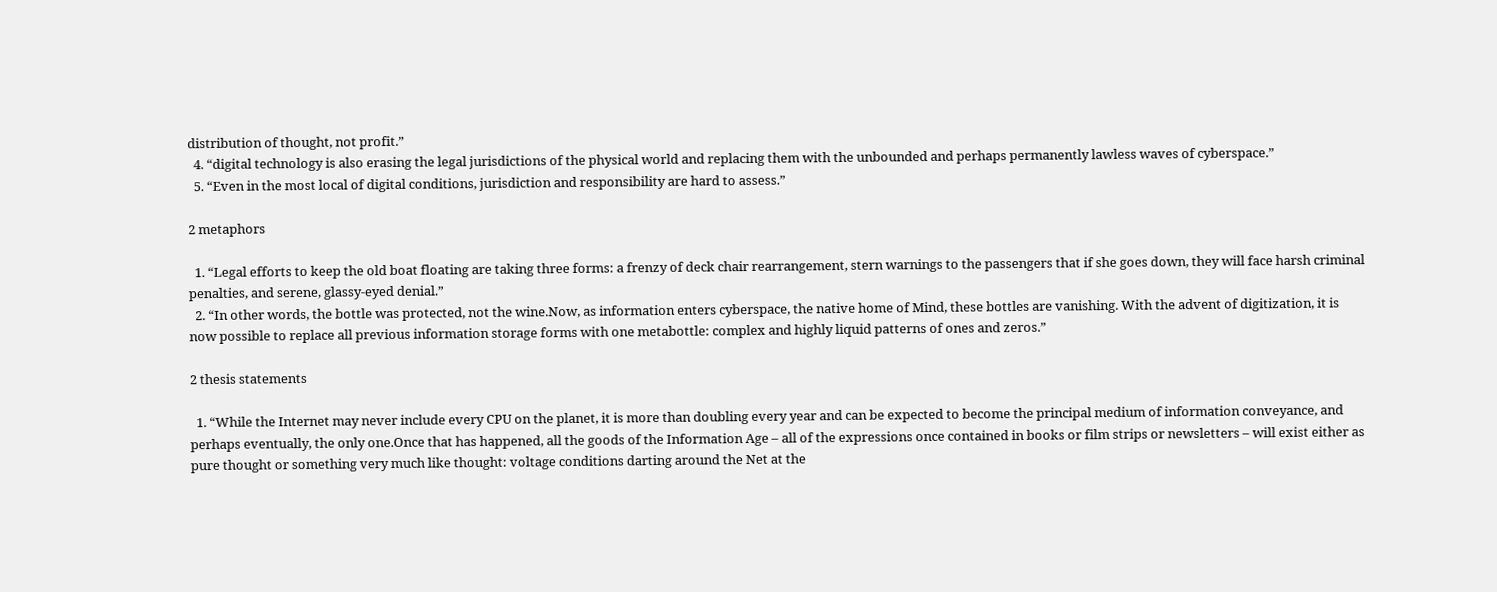distribution of thought, not profit.”
  4. “digital technology is also erasing the legal jurisdictions of the physical world and replacing them with the unbounded and perhaps permanently lawless waves of cyberspace.”
  5. “Even in the most local of digital conditions, jurisdiction and responsibility are hard to assess.”

2 metaphors

  1. “Legal efforts to keep the old boat floating are taking three forms: a frenzy of deck chair rearrangement, stern warnings to the passengers that if she goes down, they will face harsh criminal penalties, and serene, glassy-eyed denial.”
  2. “In other words, the bottle was protected, not the wine.Now, as information enters cyberspace, the native home of Mind, these bottles are vanishing. With the advent of digitization, it is now possible to replace all previous information storage forms with one metabottle: complex and highly liquid patterns of ones and zeros.”

2 thesis statements

  1. “While the Internet may never include every CPU on the planet, it is more than doubling every year and can be expected to become the principal medium of information conveyance, and perhaps eventually, the only one.Once that has happened, all the goods of the Information Age – all of the expressions once contained in books or film strips or newsletters – will exist either as pure thought or something very much like thought: voltage conditions darting around the Net at the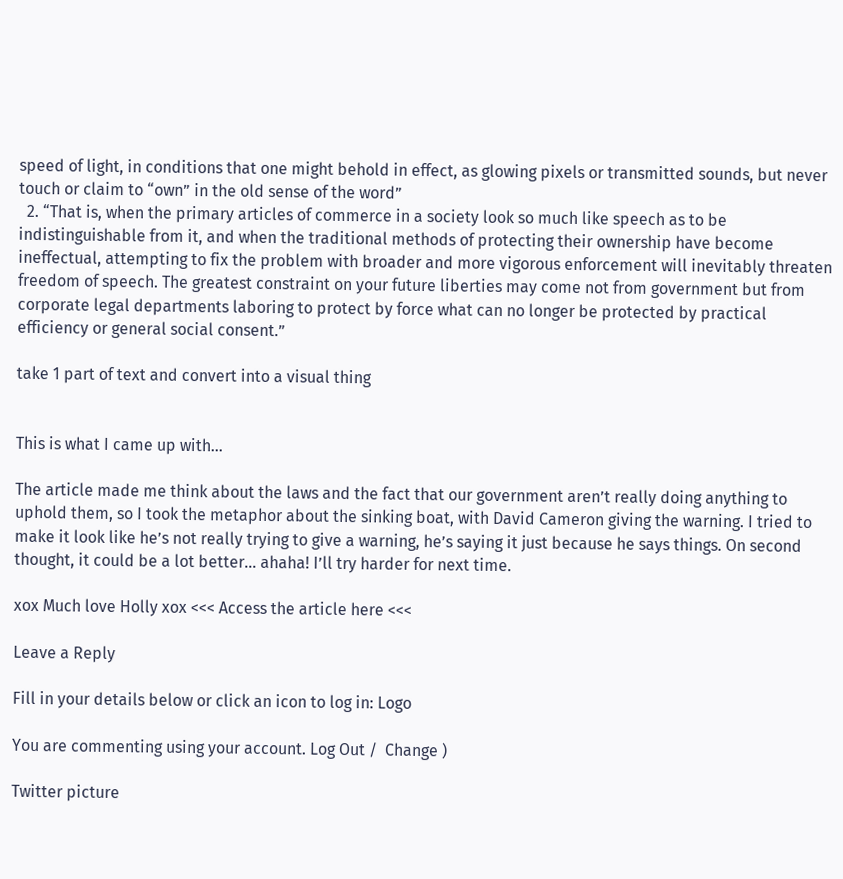speed of light, in conditions that one might behold in effect, as glowing pixels or transmitted sounds, but never touch or claim to “own” in the old sense of the word”
  2. “That is, when the primary articles of commerce in a society look so much like speech as to be indistinguishable from it, and when the traditional methods of protecting their ownership have become ineffectual, attempting to fix the problem with broader and more vigorous enforcement will inevitably threaten freedom of speech. The greatest constraint on your future liberties may come not from government but from corporate legal departments laboring to protect by force what can no longer be protected by practical efficiency or general social consent.”

take 1 part of text and convert into a visual thing


This is what I came up with…

The article made me think about the laws and the fact that our government aren’t really doing anything to uphold them, so I took the metaphor about the sinking boat, with David Cameron giving the warning. I tried to make it look like he’s not really trying to give a warning, he’s saying it just because he says things. On second thought, it could be a lot better… ahaha! I’ll try harder for next time.

xox Much love Holly xox <<< Access the article here <<<

Leave a Reply

Fill in your details below or click an icon to log in: Logo

You are commenting using your account. Log Out /  Change )

Twitter picture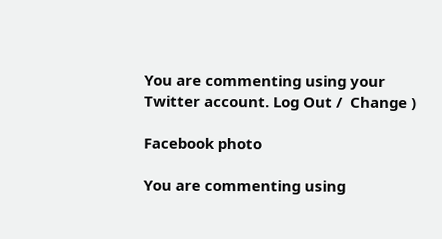You are commenting using your Twitter account. Log Out /  Change )

Facebook photo

You are commenting using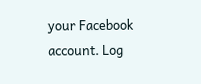your Facebook account. Log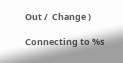Out /  Change )

Connecting to %s